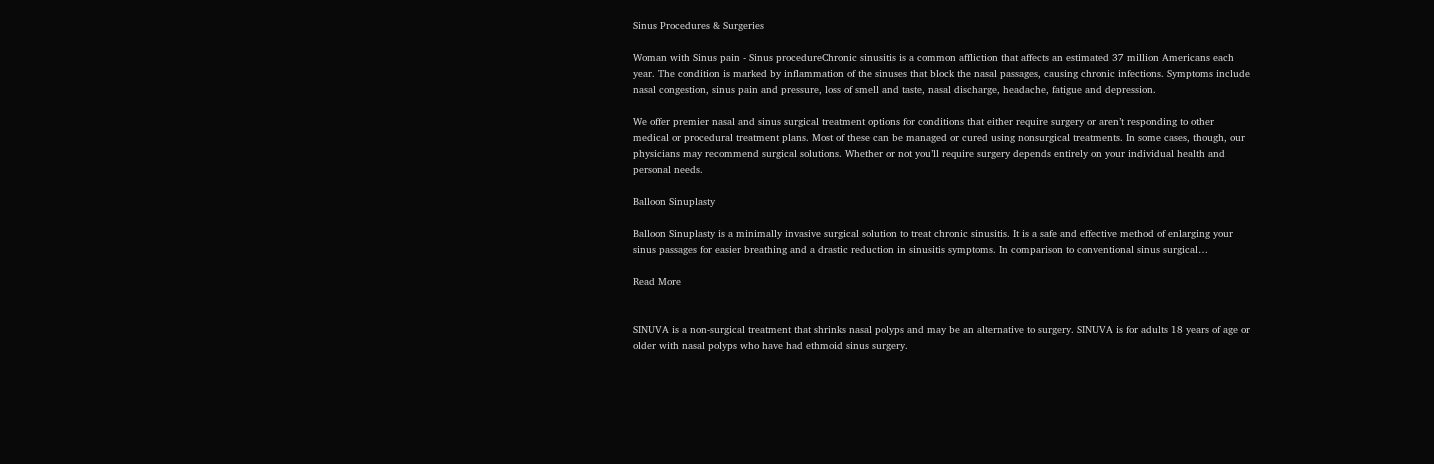Sinus Procedures & Surgeries

Woman with Sinus pain - Sinus procedureChronic sinusitis is a common affliction that affects an estimated 37 million Americans each year. The condition is marked by inflammation of the sinuses that block the nasal passages, causing chronic infections. Symptoms include nasal congestion, sinus pain and pressure, loss of smell and taste, nasal discharge, headache, fatigue and depression.

We offer premier nasal and sinus surgical treatment options for conditions that either require surgery or aren’t responding to other medical or procedural treatment plans. Most of these can be managed or cured using nonsurgical treatments. In some cases, though, our physicians may recommend surgical solutions. Whether or not you’ll require surgery depends entirely on your individual health and personal needs.

Balloon Sinuplasty

Balloon Sinuplasty is a minimally invasive surgical solution to treat chronic sinusitis. It is a safe and effective method of enlarging your sinus passages for easier breathing and a drastic reduction in sinusitis symptoms. In comparison to conventional sinus surgical…

Read More


SINUVA is a non-surgical treatment that shrinks nasal polyps and may be an alternative to surgery. SINUVA is for adults 18 years of age or older with nasal polyps who have had ethmoid sinus surgery.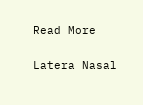Read More

Latera Nasal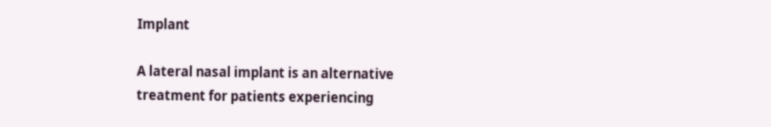Implant

A lateral nasal implant is an alternative treatment for patients experiencing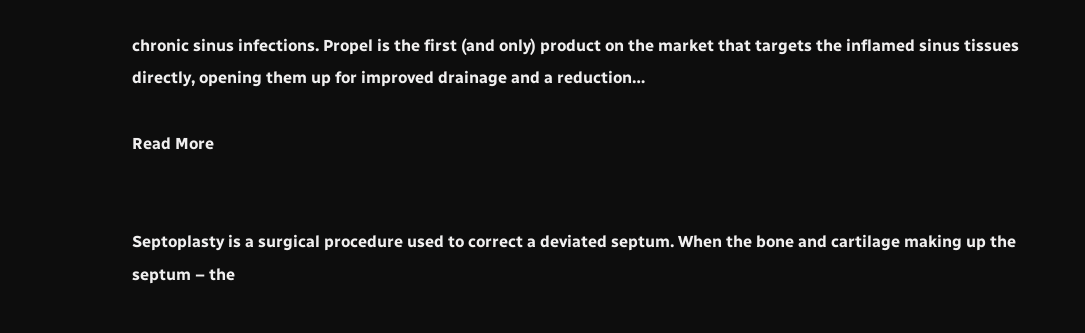chronic sinus infections. Propel is the first (and only) product on the market that targets the inflamed sinus tissues directly, opening them up for improved drainage and a reduction…

Read More


Septoplasty is a surgical procedure used to correct a deviated septum. When the bone and cartilage making up the septum – the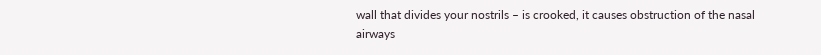wall that divides your nostrils – is crooked, it causes obstruction of the nasal airways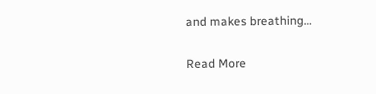and makes breathing…

Read More